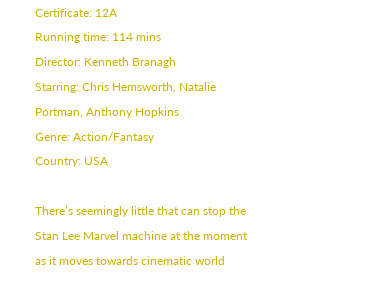Certificate: 12A
Running time: 114 mins
Director: Kenneth Branagh
Starring: Chris Hemsworth, Natalie Portman, Anthony Hopkins
Genre: Action/Fantasy
Country: USA

There’s seemingly little that can stop the Stan Lee Marvel machine at the moment as it moves towards cinematic world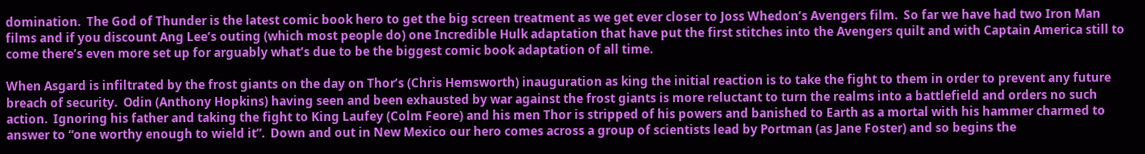domination.  The God of Thunder is the latest comic book hero to get the big screen treatment as we get ever closer to Joss Whedon’s Avengers film.  So far we have had two Iron Man films and if you discount Ang Lee’s outing (which most people do) one Incredible Hulk adaptation that have put the first stitches into the Avengers quilt and with Captain America still to come there’s even more set up for arguably what’s due to be the biggest comic book adaptation of all time.

When Asgard is infiltrated by the frost giants on the day on Thor’s (Chris Hemsworth) inauguration as king the initial reaction is to take the fight to them in order to prevent any future breach of security.  Odin (Anthony Hopkins) having seen and been exhausted by war against the frost giants is more reluctant to turn the realms into a battlefield and orders no such action.  Ignoring his father and taking the fight to King Laufey (Colm Feore) and his men Thor is stripped of his powers and banished to Earth as a mortal with his hammer charmed to answer to “one worthy enough to wield it”.  Down and out in New Mexico our hero comes across a group of scientists lead by Portman (as Jane Foster) and so begins the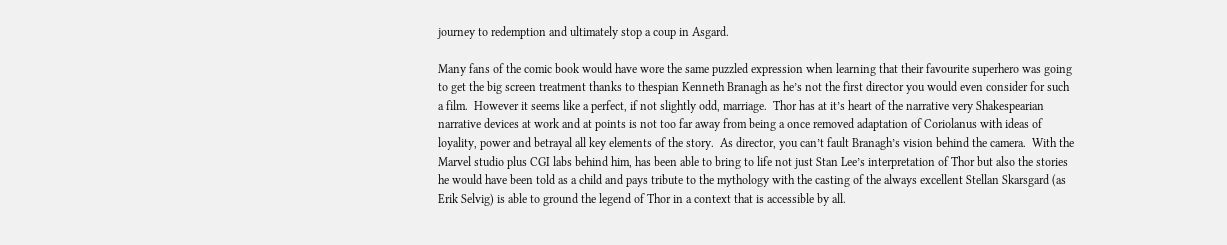journey to redemption and ultimately stop a coup in Asgard.

Many fans of the comic book would have wore the same puzzled expression when learning that their favourite superhero was going to get the big screen treatment thanks to thespian Kenneth Branagh as he’s not the first director you would even consider for such a film.  However it seems like a perfect, if not slightly odd, marriage.  Thor has at it’s heart of the narrative very Shakespearian narrative devices at work and at points is not too far away from being a once removed adaptation of Coriolanus with ideas of loyality, power and betrayal all key elements of the story.  As director, you can’t fault Branagh’s vision behind the camera.  With the Marvel studio plus CGI labs behind him, has been able to bring to life not just Stan Lee’s interpretation of Thor but also the stories he would have been told as a child and pays tribute to the mythology with the casting of the always excellent Stellan Skarsgard (as Erik Selvig) is able to ground the legend of Thor in a context that is accessible by all.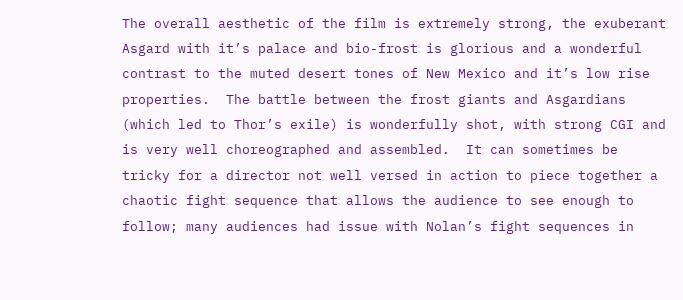The overall aesthetic of the film is extremely strong, the exuberant Asgard with it’s palace and bio-frost is glorious and a wonderful contrast to the muted desert tones of New Mexico and it’s low rise properties.  The battle between the frost giants and Asgardians (which led to Thor’s exile) is wonderfully shot, with strong CGI and is very well choreographed and assembled.  It can sometimes be tricky for a director not well versed in action to piece together a chaotic fight sequence that allows the audience to see enough to follow; many audiences had issue with Nolan’s fight sequences in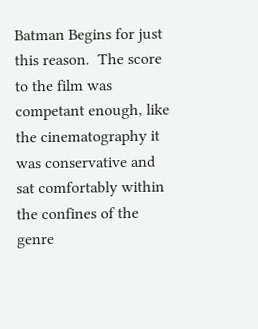Batman Begins for just this reason.  The score to the film was competant enough, like the cinematography it was conservative and sat comfortably within the confines of the genre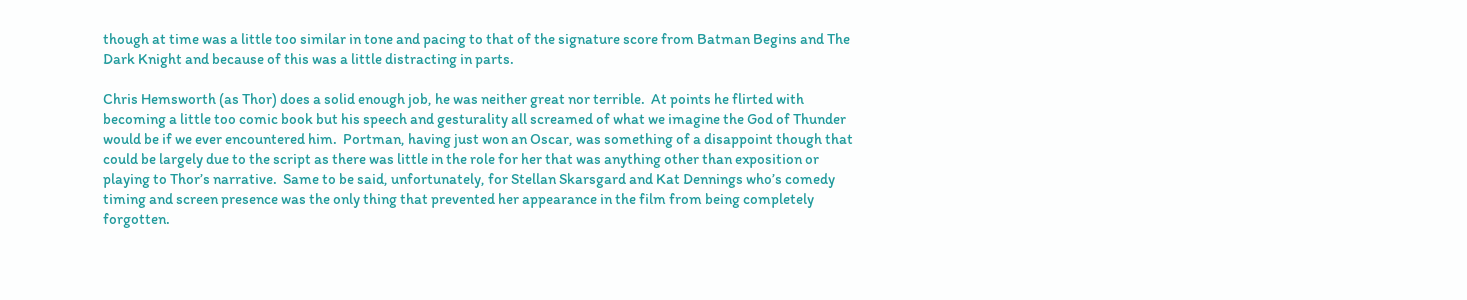though at time was a little too similar in tone and pacing to that of the signature score from Batman Begins and The Dark Knight and because of this was a little distracting in parts.

Chris Hemsworth (as Thor) does a solid enough job, he was neither great nor terrible.  At points he flirted with becoming a little too comic book but his speech and gesturality all screamed of what we imagine the God of Thunder would be if we ever encountered him.  Portman, having just won an Oscar, was something of a disappoint though that could be largely due to the script as there was little in the role for her that was anything other than exposition or playing to Thor’s narrative.  Same to be said, unfortunately, for Stellan Skarsgard and Kat Dennings who’s comedy timing and screen presence was the only thing that prevented her appearance in the film from being completely forgotten.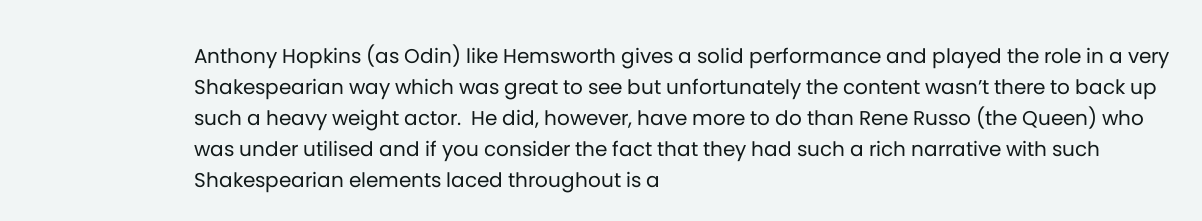Anthony Hopkins (as Odin) like Hemsworth gives a solid performance and played the role in a very Shakespearian way which was great to see but unfortunately the content wasn’t there to back up such a heavy weight actor.  He did, however, have more to do than Rene Russo (the Queen) who was under utilised and if you consider the fact that they had such a rich narrative with such Shakespearian elements laced throughout is a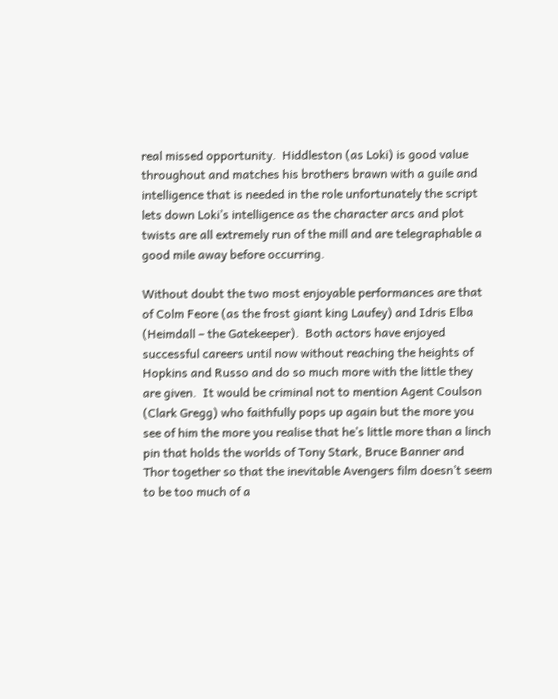real missed opportunity.  Hiddleston (as Loki) is good value throughout and matches his brothers brawn with a guile and intelligence that is needed in the role unfortunately the script lets down Loki’s intelligence as the character arcs and plot twists are all extremely run of the mill and are telegraphable a good mile away before occurring.

Without doubt the two most enjoyable performances are that of Colm Feore (as the frost giant king Laufey) and Idris Elba (Heimdall – the Gatekeeper).  Both actors have enjoyed successful careers until now without reaching the heights of Hopkins and Russo and do so much more with the little they are given.  It would be criminal not to mention Agent Coulson (Clark Gregg) who faithfully pops up again but the more you see of him the more you realise that he’s little more than a linch pin that holds the worlds of Tony Stark, Bruce Banner and Thor together so that the inevitable Avengers film doesn’t seem to be too much of a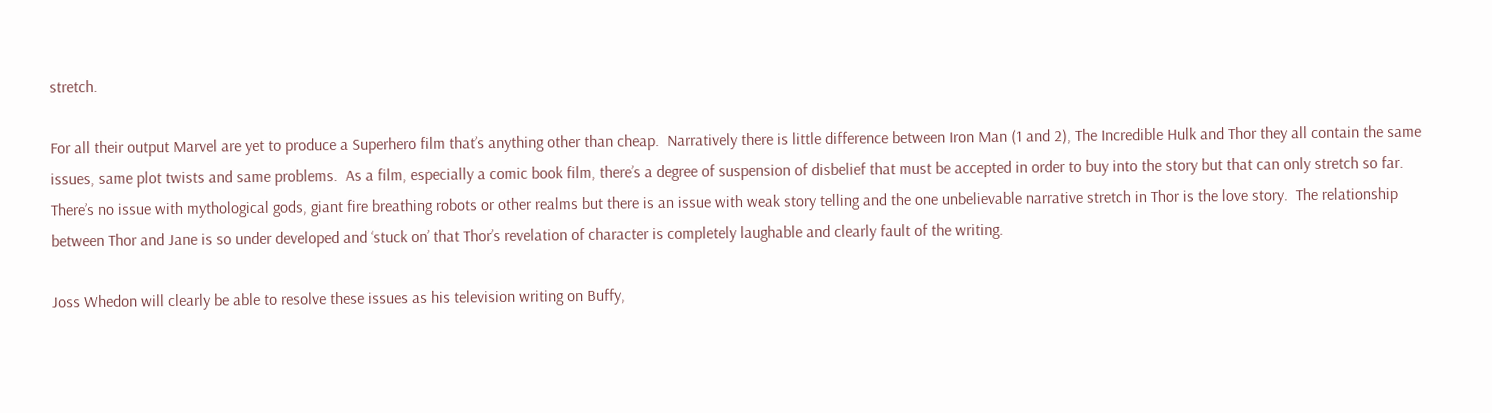stretch.

For all their output Marvel are yet to produce a Superhero film that’s anything other than cheap.  Narratively there is little difference between Iron Man (1 and 2), The Incredible Hulk and Thor they all contain the same issues, same plot twists and same problems.  As a film, especially a comic book film, there’s a degree of suspension of disbelief that must be accepted in order to buy into the story but that can only stretch so far.  There’s no issue with mythological gods, giant fire breathing robots or other realms but there is an issue with weak story telling and the one unbelievable narrative stretch in Thor is the love story.  The relationship between Thor and Jane is so under developed and ‘stuck on’ that Thor’s revelation of character is completely laughable and clearly fault of the writing.

Joss Whedon will clearly be able to resolve these issues as his television writing on Buffy,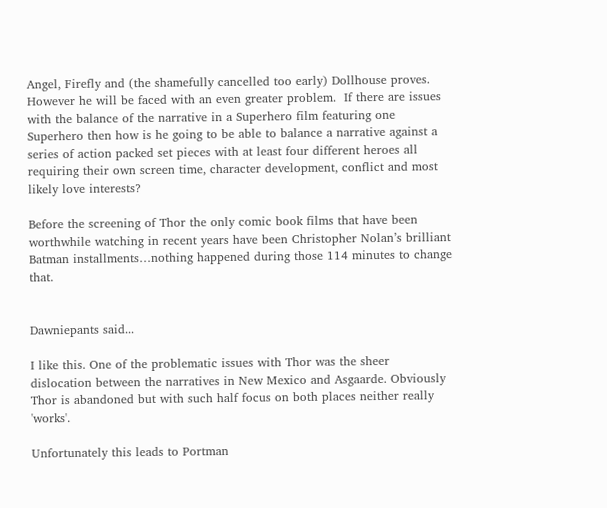Angel, Firefly and (the shamefully cancelled too early) Dollhouse proves.  However he will be faced with an even greater problem.  If there are issues with the balance of the narrative in a Superhero film featuring one Superhero then how is he going to be able to balance a narrative against a series of action packed set pieces with at least four different heroes all requiring their own screen time, character development, conflict and most likely love interests?

Before the screening of Thor the only comic book films that have been worthwhile watching in recent years have been Christopher Nolan’s brilliant Batman installments…nothing happened during those 114 minutes to change that.


Dawniepants said...

I like this. One of the problematic issues with Thor was the sheer dislocation between the narratives in New Mexico and Asgaarde. Obviously Thor is abandoned but with such half focus on both places neither really 'works'.

Unfortunately this leads to Portman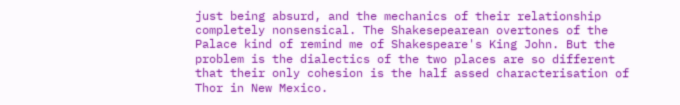just being absurd, and the mechanics of their relationship completely nonsensical. The Shakesepearean overtones of the Palace kind of remind me of Shakespeare's King John. But the problem is the dialectics of the two places are so different that their only cohesion is the half assed characterisation of Thor in New Mexico.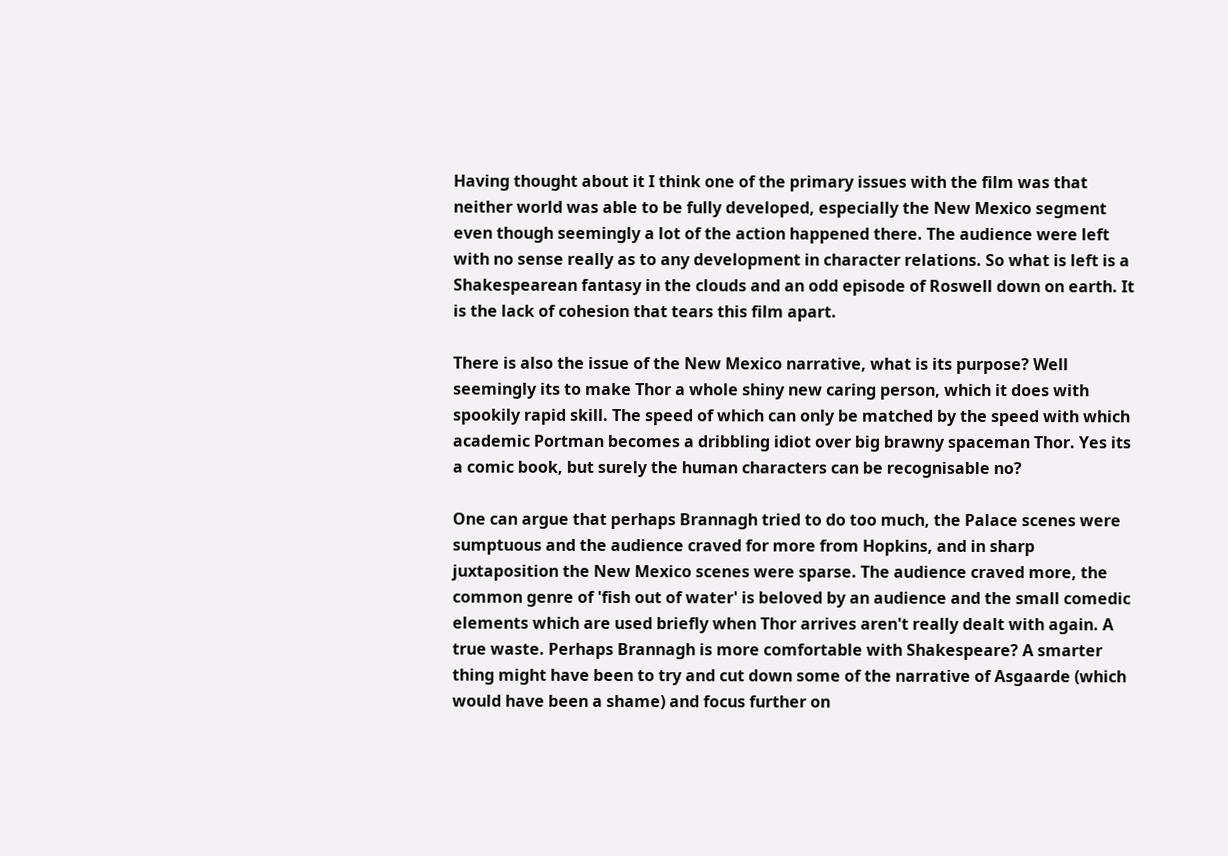Having thought about it I think one of the primary issues with the film was that neither world was able to be fully developed, especially the New Mexico segment even though seemingly a lot of the action happened there. The audience were left with no sense really as to any development in character relations. So what is left is a Shakespearean fantasy in the clouds and an odd episode of Roswell down on earth. It is the lack of cohesion that tears this film apart.

There is also the issue of the New Mexico narrative, what is its purpose? Well seemingly its to make Thor a whole shiny new caring person, which it does with spookily rapid skill. The speed of which can only be matched by the speed with which academic Portman becomes a dribbling idiot over big brawny spaceman Thor. Yes its a comic book, but surely the human characters can be recognisable no?

One can argue that perhaps Brannagh tried to do too much, the Palace scenes were sumptuous and the audience craved for more from Hopkins, and in sharp juxtaposition the New Mexico scenes were sparse. The audience craved more, the common genre of 'fish out of water' is beloved by an audience and the small comedic elements which are used briefly when Thor arrives aren't really dealt with again. A true waste. Perhaps Brannagh is more comfortable with Shakespeare? A smarter thing might have been to try and cut down some of the narrative of Asgaarde (which would have been a shame) and focus further on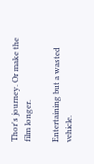Thor's journey. Or make the film longer.

Entertaining but a wasted vehicle.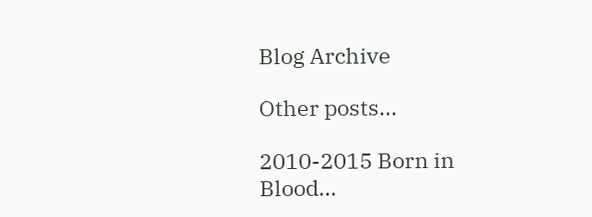Blog Archive

Other posts...

2010-2015 Born in Blood...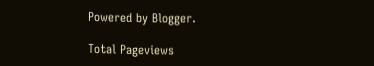Powered by Blogger.

Total Pageviews